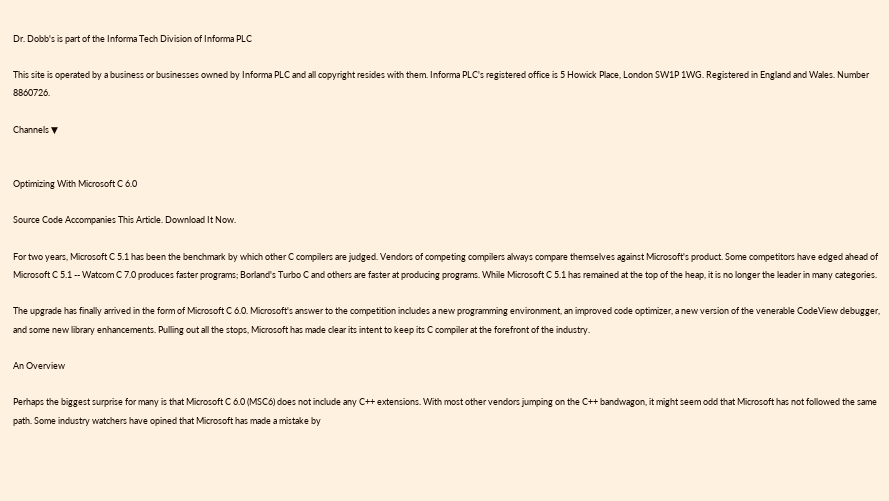Dr. Dobb's is part of the Informa Tech Division of Informa PLC

This site is operated by a business or businesses owned by Informa PLC and all copyright resides with them. Informa PLC's registered office is 5 Howick Place, London SW1P 1WG. Registered in England and Wales. Number 8860726.

Channels ▼


Optimizing With Microsoft C 6.0

Source Code Accompanies This Article. Download It Now.

For two years, Microsoft C 5.1 has been the benchmark by which other C compilers are judged. Vendors of competing compilers always compare themselves against Microsoft's product. Some competitors have edged ahead of Microsoft C 5.1 -- Watcom C 7.0 produces faster programs; Borland's Turbo C and others are faster at producing programs. While Microsoft C 5.1 has remained at the top of the heap, it is no longer the leader in many categories.

The upgrade has finally arrived in the form of Microsoft C 6.0. Microsoft's answer to the competition includes a new programming environment, an improved code optimizer, a new version of the venerable CodeView debugger, and some new library enhancements. Pulling out all the stops, Microsoft has made clear its intent to keep its C compiler at the forefront of the industry.

An Overview

Perhaps the biggest surprise for many is that Microsoft C 6.0 (MSC6) does not include any C++ extensions. With most other vendors jumping on the C++ bandwagon, it might seem odd that Microsoft has not followed the same path. Some industry watchers have opined that Microsoft has made a mistake by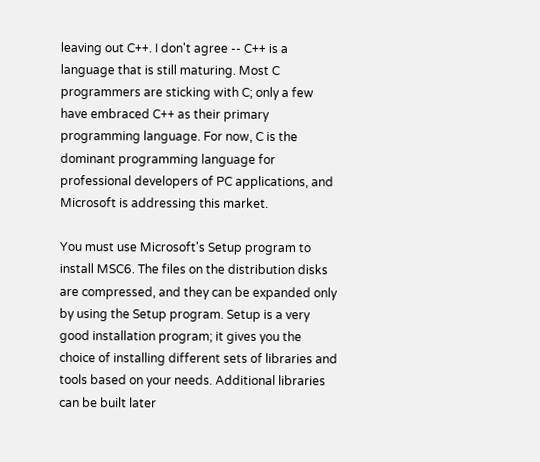leaving out C++. I don't agree -- C++ is a language that is still maturing. Most C programmers are sticking with C; only a few have embraced C++ as their primary programming language. For now, C is the dominant programming language for professional developers of PC applications, and Microsoft is addressing this market.

You must use Microsoft's Setup program to install MSC6. The files on the distribution disks are compressed, and they can be expanded only by using the Setup program. Setup is a very good installation program; it gives you the choice of installing different sets of libraries and tools based on your needs. Additional libraries can be built later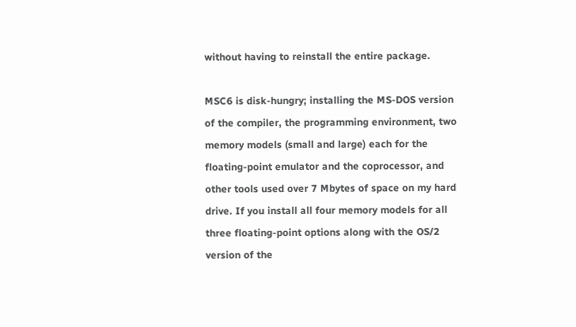without having to reinstall the entire package.

MSC6 is disk-hungry; installing the MS-DOS version of the compiler, the programming environment, two memory models (small and large) each for the floating-point emulator and the coprocessor, and other tools used over 7 Mbytes of space on my hard drive. If you install all four memory models for all three floating-point options along with the OS/2 version of the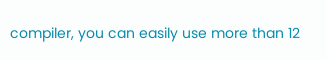compiler, you can easily use more than 12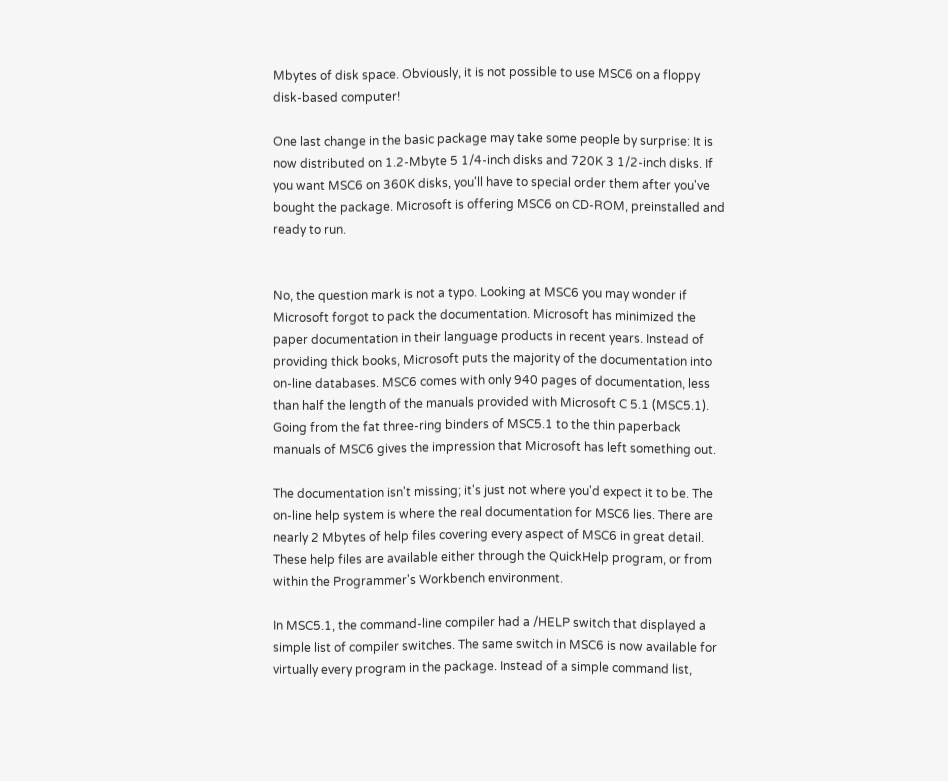Mbytes of disk space. Obviously, it is not possible to use MSC6 on a floppy disk-based computer!

One last change in the basic package may take some people by surprise: It is now distributed on 1.2-Mbyte 5 1/4-inch disks and 720K 3 1/2-inch disks. If you want MSC6 on 360K disks, you'll have to special order them after you've bought the package. Microsoft is offering MSC6 on CD-ROM, preinstalled and ready to run.


No, the question mark is not a typo. Looking at MSC6 you may wonder if Microsoft forgot to pack the documentation. Microsoft has minimized the paper documentation in their language products in recent years. Instead of providing thick books, Microsoft puts the majority of the documentation into on-line databases. MSC6 comes with only 940 pages of documentation, less than half the length of the manuals provided with Microsoft C 5.1 (MSC5.1). Going from the fat three-ring binders of MSC5.1 to the thin paperback manuals of MSC6 gives the impression that Microsoft has left something out.

The documentation isn't missing; it's just not where you'd expect it to be. The on-line help system is where the real documentation for MSC6 lies. There are nearly 2 Mbytes of help files covering every aspect of MSC6 in great detail. These help files are available either through the QuickHelp program, or from within the Programmer's Workbench environment.

In MSC5.1, the command-line compiler had a /HELP switch that displayed a simple list of compiler switches. The same switch in MSC6 is now available for virtually every program in the package. Instead of a simple command list,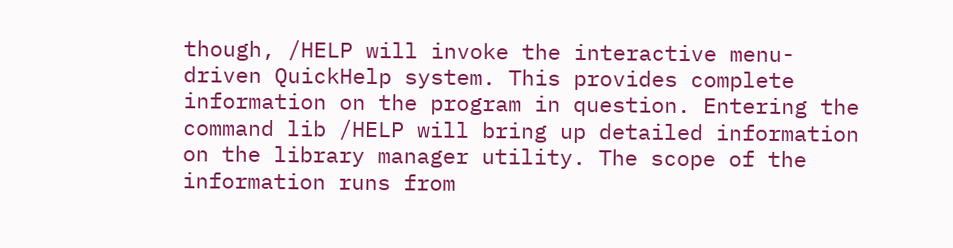though, /HELP will invoke the interactive menu-driven QuickHelp system. This provides complete information on the program in question. Entering the command lib /HELP will bring up detailed information on the library manager utility. The scope of the information runs from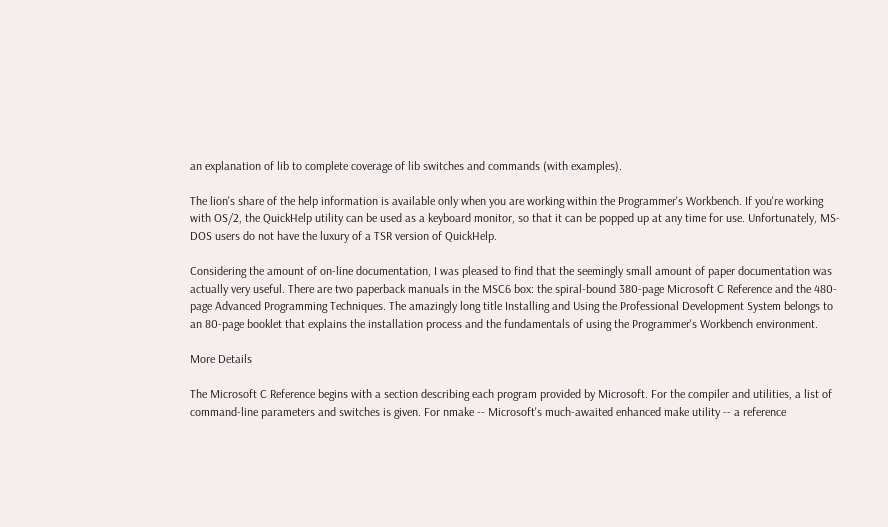an explanation of lib to complete coverage of lib switches and commands (with examples).

The lion's share of the help information is available only when you are working within the Programmer's Workbench. If you're working with OS/2, the QuickHelp utility can be used as a keyboard monitor, so that it can be popped up at any time for use. Unfortunately, MS-DOS users do not have the luxury of a TSR version of QuickHelp.

Considering the amount of on-line documentation, I was pleased to find that the seemingly small amount of paper documentation was actually very useful. There are two paperback manuals in the MSC6 box: the spiral-bound 380-page Microsoft C Reference and the 480-page Advanced Programming Techniques. The amazingly long title Installing and Using the Professional Development System belongs to an 80-page booklet that explains the installation process and the fundamentals of using the Programmer's Workbench environment.

More Details

The Microsoft C Reference begins with a section describing each program provided by Microsoft. For the compiler and utilities, a list of command-line parameters and switches is given. For nmake -- Microsoft's much-awaited enhanced make utility -- a reference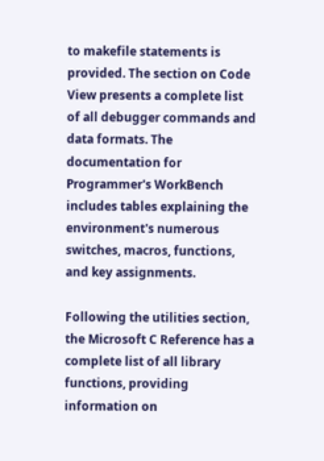to makefile statements is provided. The section on Code View presents a complete list of all debugger commands and data formats. The documentation for Programmer's WorkBench includes tables explaining the environment's numerous switches, macros, functions, and key assignments.

Following the utilities section, the Microsoft C Reference has a complete list of all library functions, providing information on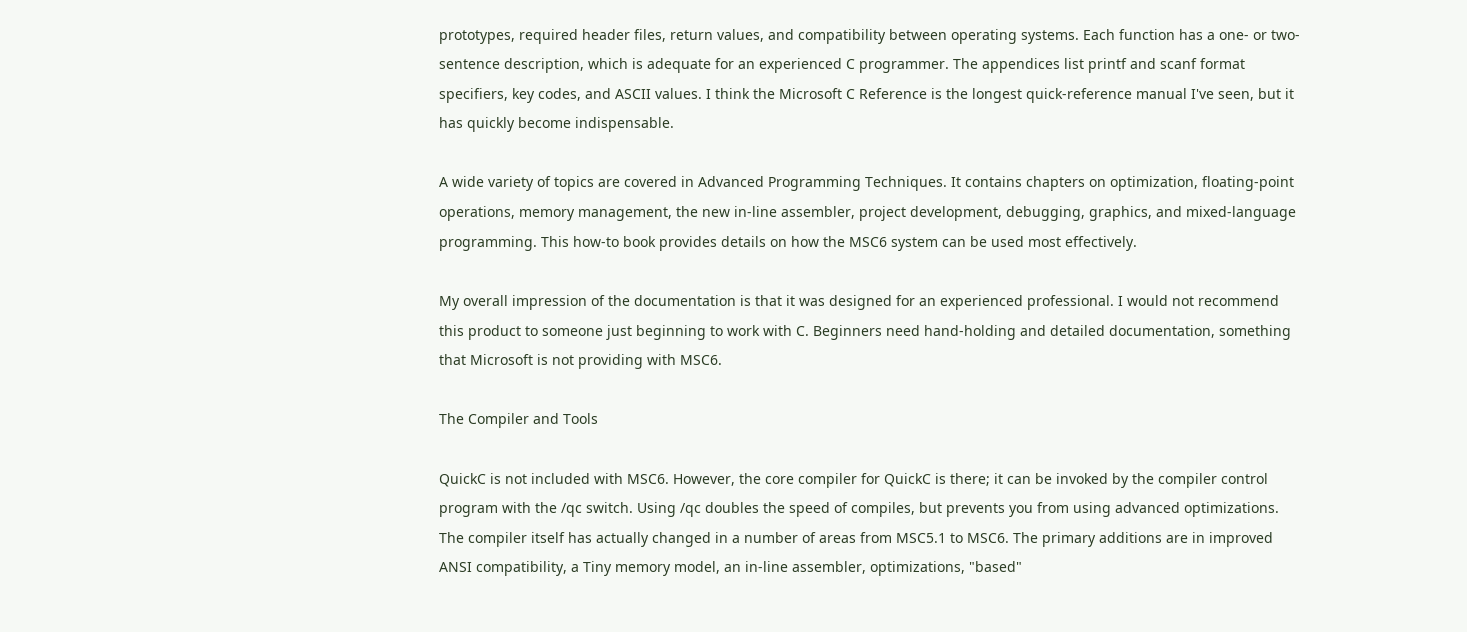prototypes, required header files, return values, and compatibility between operating systems. Each function has a one- or two-sentence description, which is adequate for an experienced C programmer. The appendices list printf and scanf format specifiers, key codes, and ASCII values. I think the Microsoft C Reference is the longest quick-reference manual I've seen, but it has quickly become indispensable.

A wide variety of topics are covered in Advanced Programming Techniques. It contains chapters on optimization, floating-point operations, memory management, the new in-line assembler, project development, debugging, graphics, and mixed-language programming. This how-to book provides details on how the MSC6 system can be used most effectively.

My overall impression of the documentation is that it was designed for an experienced professional. I would not recommend this product to someone just beginning to work with C. Beginners need hand-holding and detailed documentation, something that Microsoft is not providing with MSC6.

The Compiler and Tools

QuickC is not included with MSC6. However, the core compiler for QuickC is there; it can be invoked by the compiler control program with the /qc switch. Using /qc doubles the speed of compiles, but prevents you from using advanced optimizations. The compiler itself has actually changed in a number of areas from MSC5.1 to MSC6. The primary additions are in improved ANSI compatibility, a Tiny memory model, an in-line assembler, optimizations, "based"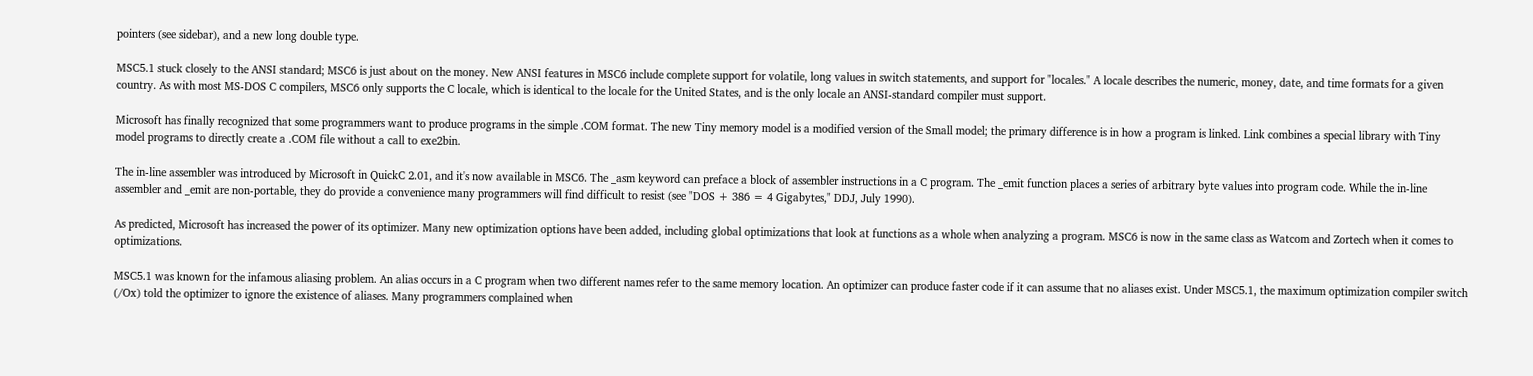pointers (see sidebar), and a new long double type.

MSC5.1 stuck closely to the ANSI standard; MSC6 is just about on the money. New ANSI features in MSC6 include complete support for volatile, long values in switch statements, and support for "locales." A locale describes the numeric, money, date, and time formats for a given country. As with most MS-DOS C compilers, MSC6 only supports the C locale, which is identical to the locale for the United States, and is the only locale an ANSI-standard compiler must support.

Microsoft has finally recognized that some programmers want to produce programs in the simple .COM format. The new Tiny memory model is a modified version of the Small model; the primary difference is in how a program is linked. Link combines a special library with Tiny model programs to directly create a .COM file without a call to exe2bin.

The in-line assembler was introduced by Microsoft in QuickC 2.01, and it's now available in MSC6. The _asm keyword can preface a block of assembler instructions in a C program. The _emit function places a series of arbitrary byte values into program code. While the in-line assembler and _emit are non-portable, they do provide a convenience many programmers will find difficult to resist (see "DOS + 386 = 4 Gigabytes," DDJ, July 1990).

As predicted, Microsoft has increased the power of its optimizer. Many new optimization options have been added, including global optimizations that look at functions as a whole when analyzing a program. MSC6 is now in the same class as Watcom and Zortech when it comes to optimizations.

MSC5.1 was known for the infamous aliasing problem. An alias occurs in a C program when two different names refer to the same memory location. An optimizer can produce faster code if it can assume that no aliases exist. Under MSC5.1, the maximum optimization compiler switch (/Ox) told the optimizer to ignore the existence of aliases. Many programmers complained when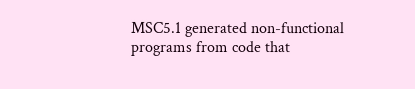MSC5.1 generated non-functional programs from code that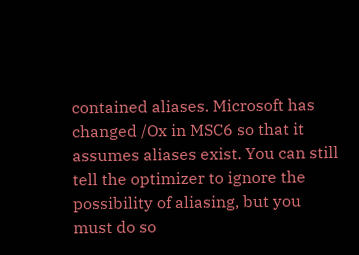contained aliases. Microsoft has changed /Ox in MSC6 so that it assumes aliases exist. You can still tell the optimizer to ignore the possibility of aliasing, but you must do so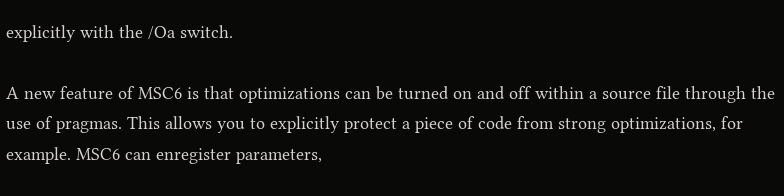explicitly with the /Oa switch.

A new feature of MSC6 is that optimizations can be turned on and off within a source file through the use of pragmas. This allows you to explicitly protect a piece of code from strong optimizations, for example. MSC6 can enregister parameters,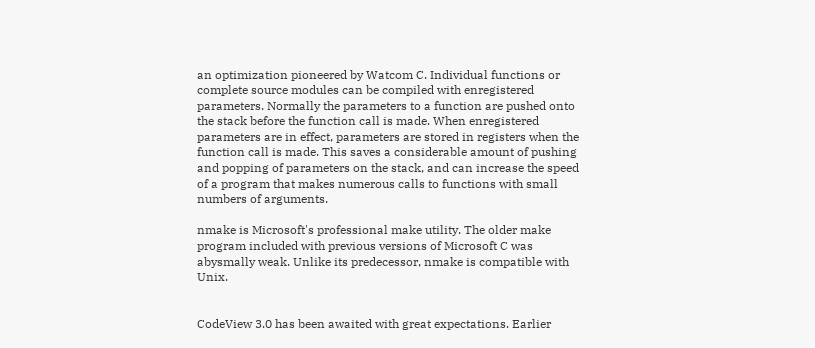an optimization pioneered by Watcom C. Individual functions or complete source modules can be compiled with enregistered parameters. Normally the parameters to a function are pushed onto the stack before the function call is made. When enregistered parameters are in effect, parameters are stored in registers when the function call is made. This saves a considerable amount of pushing and popping of parameters on the stack, and can increase the speed of a program that makes numerous calls to functions with small numbers of arguments.

nmake is Microsoft's professional make utility. The older make program included with previous versions of Microsoft C was abysmally weak. Unlike its predecessor, nmake is compatible with Unix.


CodeView 3.0 has been awaited with great expectations. Earlier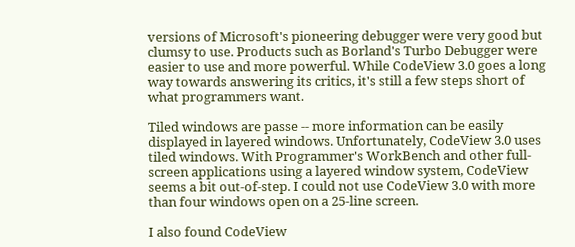versions of Microsoft's pioneering debugger were very good but clumsy to use. Products such as Borland's Turbo Debugger were easier to use and more powerful. While CodeView 3.0 goes a long way towards answering its critics, it's still a few steps short of what programmers want.

Tiled windows are passe -- more information can be easily displayed in layered windows. Unfortunately, CodeView 3.0 uses tiled windows. With Programmer's WorkBench and other full-screen applications using a layered window system, CodeView seems a bit out-of-step. I could not use CodeView 3.0 with more than four windows open on a 25-line screen.

I also found CodeView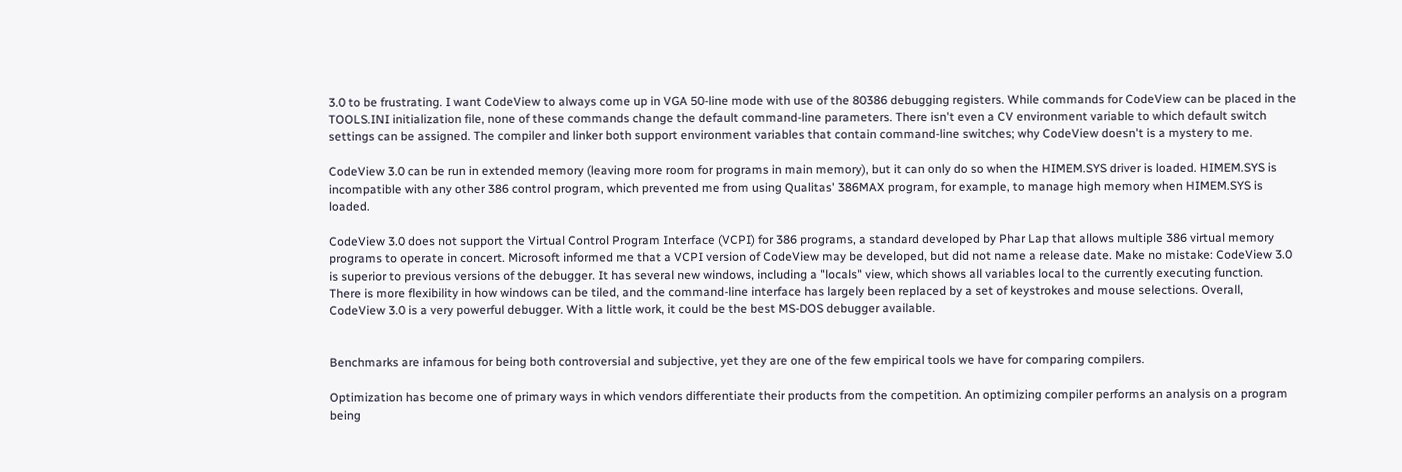3.0 to be frustrating. I want CodeView to always come up in VGA 50-line mode with use of the 80386 debugging registers. While commands for CodeView can be placed in the TOOLS.INI initialization file, none of these commands change the default command-line parameters. There isn't even a CV environment variable to which default switch settings can be assigned. The compiler and linker both support environment variables that contain command-line switches; why CodeView doesn't is a mystery to me.

CodeView 3.0 can be run in extended memory (leaving more room for programs in main memory), but it can only do so when the HIMEM.SYS driver is loaded. HIMEM.SYS is incompatible with any other 386 control program, which prevented me from using Qualitas' 386MAX program, for example, to manage high memory when HIMEM.SYS is loaded.

CodeView 3.0 does not support the Virtual Control Program Interface (VCPI) for 386 programs, a standard developed by Phar Lap that allows multiple 386 virtual memory programs to operate in concert. Microsoft informed me that a VCPI version of CodeView may be developed, but did not name a release date. Make no mistake: CodeView 3.0 is superior to previous versions of the debugger. It has several new windows, including a "locals" view, which shows all variables local to the currently executing function. There is more flexibility in how windows can be tiled, and the command-line interface has largely been replaced by a set of keystrokes and mouse selections. Overall, CodeView 3.0 is a very powerful debugger. With a little work, it could be the best MS-DOS debugger available.


Benchmarks are infamous for being both controversial and subjective, yet they are one of the few empirical tools we have for comparing compilers.

Optimization has become one of primary ways in which vendors differentiate their products from the competition. An optimizing compiler performs an analysis on a program being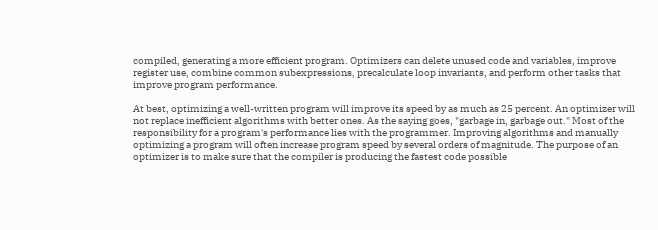compiled, generating a more efficient program. Optimizers can delete unused code and variables, improve register use, combine common subexpressions, precalculate loop invariants, and perform other tasks that improve program performance.

At best, optimizing a well-written program will improve its speed by as much as 25 percent. An optimizer will not replace inefficient algorithms with better ones. As the saying goes, "garbage in, garbage out." Most of the responsibility for a program's performance lies with the programmer. Improving algorithms and manually optimizing a program will often increase program speed by several orders of magnitude. The purpose of an optimizer is to make sure that the compiler is producing the fastest code possible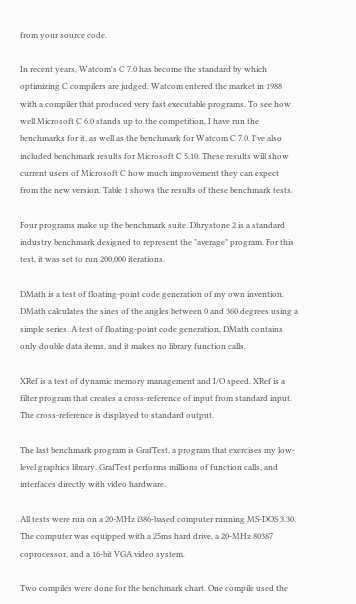from your source code.

In recent years, Watcom's C 7.0 has become the standard by which optimizing C compilers are judged. Watcom entered the market in 1988 with a compiler that produced very fast executable programs. To see how well Microsoft C 6.0 stands up to the competition, I have run the benchmarks for it, as well as the benchmark for Watcom C 7.0. I've also included benchmark results for Microsoft C 5.10. These results will show current users of Microsoft C how much improvement they can expect from the new version. Table 1 shows the results of these benchmark tests.

Four programs make up the benchmark suite. Dhrystone 2 is a standard industry benchmark designed to represent the "average" program. For this test, it was set to run 200,000 iterations.

DMath is a test of floating-point code generation of my own invention. DMath calculates the sines of the angles between 0 and 360 degrees using a simple series. A test of floating-point code generation, DMath contains only double data items, and it makes no library function calls.

XRef is a test of dynamic memory management and I/O speed. XRef is a filter program that creates a cross-reference of input from standard input. The cross-reference is displayed to standard output.

The last benchmark program is GrafTest, a program that exercises my low-level graphics library. GrafTest performs millions of function calls, and interfaces directly with video hardware.

All tests were run on a 20-MHz i386-based computer running MS-DOS 3.30. The computer was equipped with a 25ms hard drive, a 20-MHz 80387 coprocessor, and a 16-bit VGA video system.

Two compiles were done for the benchmark chart. One compile used the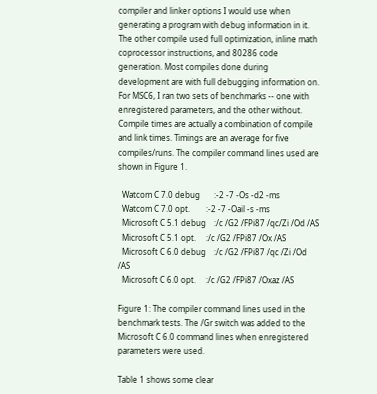compiler and linker options I would use when generating a program with debug information in it. The other compile used full optimization, inline math coprocessor instructions, and 80286 code generation. Most compiles done during development are with full debugging information on. For MSC6, I ran two sets of benchmarks -- one with enregistered parameters, and the other without. Compile times are actually a combination of compile and link times. Timings are an average for five compiles/runs. The compiler command lines used are shown in Figure 1.

  Watcom C 7.0 debug       :-2 -7 -Os -d2 -ms
  Watcom C 7.0 opt.        :-2 -7 -Oail -s -ms
  Microsoft C 5.1 debug    :/c /G2 /FPi87 /qc/Zi /Od /AS
  Microsoft C 5.1 opt.     :/c /G2 /FPi87 /Ox /AS
  Microsoft C 6.0 debug    :/c /G2 /FPi87 /qc /Zi /Od /AS
  Microsoft C 6.0 opt.     :/c /G2 /FPi87 /Oxaz /AS

Figure 1: The compiler command lines used in the benchmark tests. The /Gr switch was added to the Microsoft C 6.0 command lines when enregistered parameters were used.

Table 1 shows some clear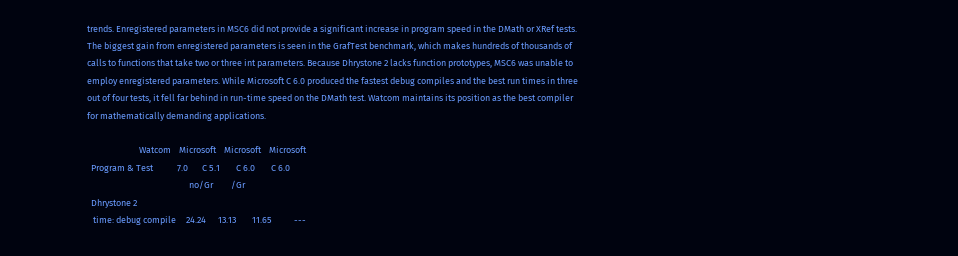trends. Enregistered parameters in MSC6 did not provide a significant increase in program speed in the DMath or XRef tests. The biggest gain from enregistered parameters is seen in the GrafTest benchmark, which makes hundreds of thousands of calls to functions that take two or three int parameters. Because Dhrystone 2 lacks function prototypes, MSC6 was unable to employ enregistered parameters. While Microsoft C 6.0 produced the fastest debug compiles and the best run times in three out of four tests, it fell far behind in run-time speed on the DMath test. Watcom maintains its position as the best compiler for mathematically demanding applications.

                          Watcom    Microsoft    Microsoft    Microsoft
  Program & Test            7.0       C 5.1        C 6.0        C 6.0
                                                   no/Gr         /Gr
  Dhrystone 2
   time: debug compile     24.24      13.13        11.65           ---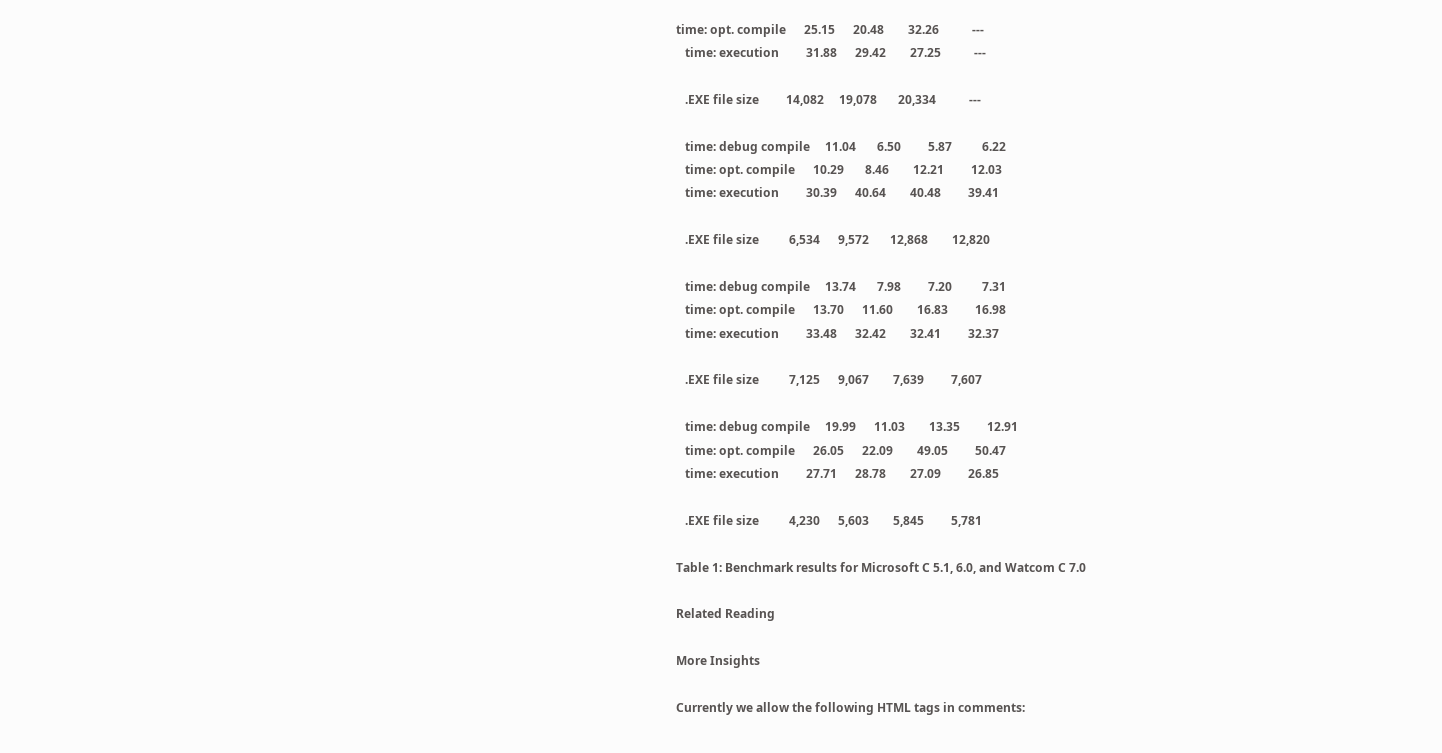time: opt. compile      25.15      20.48        32.26           ---
   time: execution         31.88      29.42        27.25           ---

   .EXE file size         14,082     19,078       20,334           ---

   time: debug compile     11.04       6.50         5.87          6.22
   time: opt. compile      10.29       8.46        12.21         12.03
   time: execution         30.39      40.64        40.48         39.41

   .EXE file size          6,534      9,572       12,868        12,820

   time: debug compile     13.74       7.98         7.20          7.31
   time: opt. compile      13.70      11.60        16.83         16.98
   time: execution         33.48      32.42        32.41         32.37

   .EXE file size          7,125      9,067        7,639         7,607

   time: debug compile     19.99      11.03        13.35         12.91
   time: opt. compile      26.05      22.09        49.05         50.47
   time: execution         27.71      28.78        27.09         26.85

   .EXE file size          4,230      5,603        5,845         5,781

Table 1: Benchmark results for Microsoft C 5.1, 6.0, and Watcom C 7.0

Related Reading

More Insights

Currently we allow the following HTML tags in comments: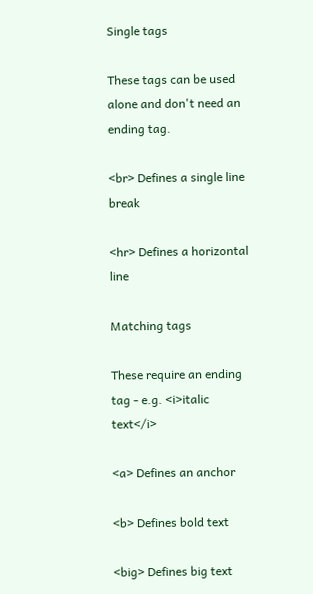Single tags

These tags can be used alone and don't need an ending tag.

<br> Defines a single line break

<hr> Defines a horizontal line

Matching tags

These require an ending tag - e.g. <i>italic text</i>

<a> Defines an anchor

<b> Defines bold text

<big> Defines big text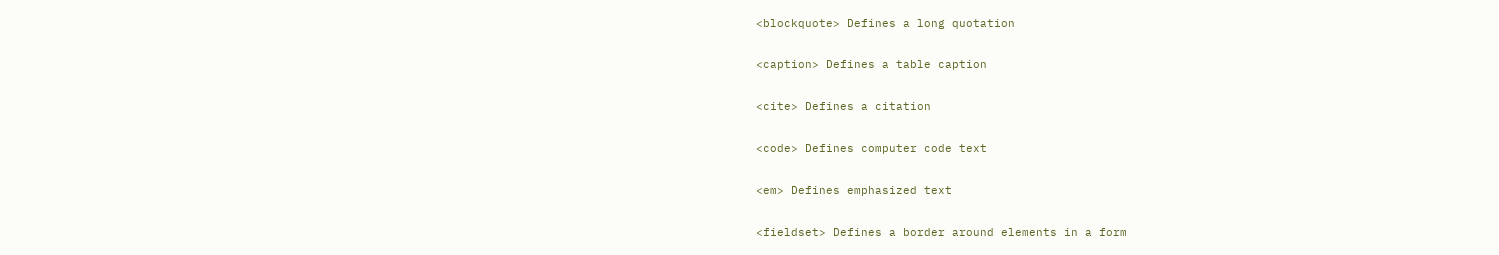<blockquote> Defines a long quotation

<caption> Defines a table caption

<cite> Defines a citation

<code> Defines computer code text

<em> Defines emphasized text

<fieldset> Defines a border around elements in a form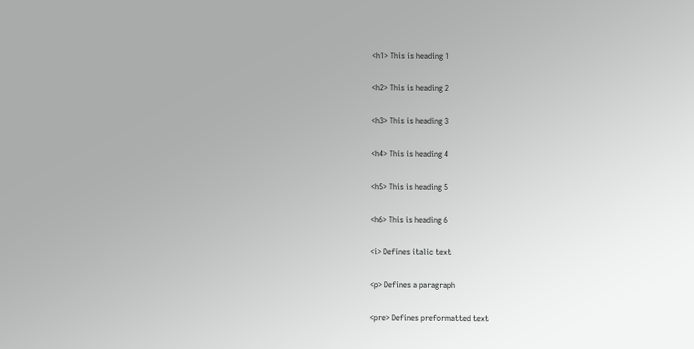<h1> This is heading 1

<h2> This is heading 2

<h3> This is heading 3

<h4> This is heading 4

<h5> This is heading 5

<h6> This is heading 6

<i> Defines italic text

<p> Defines a paragraph

<pre> Defines preformatted text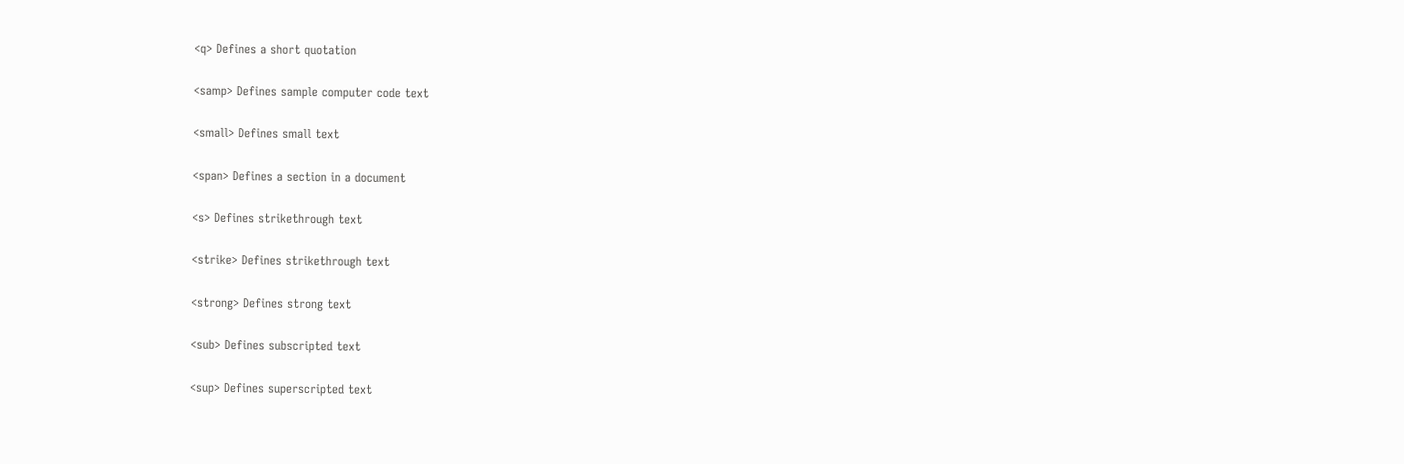<q> Defines a short quotation

<samp> Defines sample computer code text

<small> Defines small text

<span> Defines a section in a document

<s> Defines strikethrough text

<strike> Defines strikethrough text

<strong> Defines strong text

<sub> Defines subscripted text

<sup> Defines superscripted text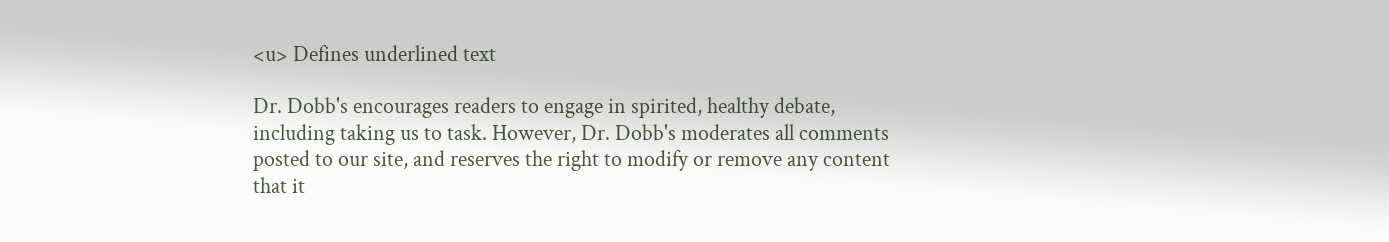<u> Defines underlined text

Dr. Dobb's encourages readers to engage in spirited, healthy debate, including taking us to task. However, Dr. Dobb's moderates all comments posted to our site, and reserves the right to modify or remove any content that it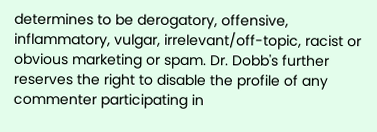determines to be derogatory, offensive, inflammatory, vulgar, irrelevant/off-topic, racist or obvious marketing or spam. Dr. Dobb's further reserves the right to disable the profile of any commenter participating in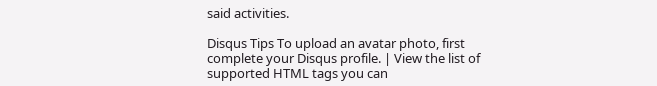said activities.

Disqus Tips To upload an avatar photo, first complete your Disqus profile. | View the list of supported HTML tags you can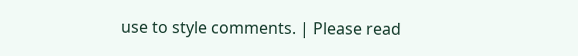use to style comments. | Please read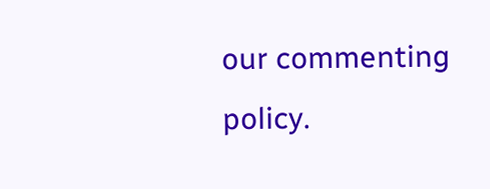our commenting policy.